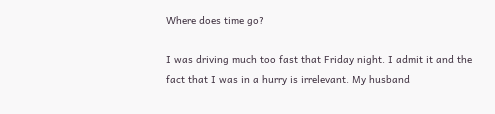Where does time go?

I was driving much too fast that Friday night. I admit it and the fact that I was in a hurry is irrelevant. My husband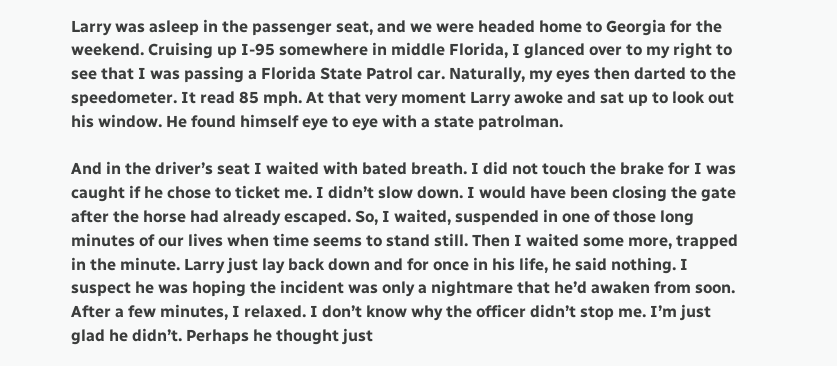Larry was asleep in the passenger seat, and we were headed home to Georgia for the weekend. Cruising up I-95 somewhere in middle Florida, I glanced over to my right to see that I was passing a Florida State Patrol car. Naturally, my eyes then darted to the speedometer. It read 85 mph. At that very moment Larry awoke and sat up to look out his window. He found himself eye to eye with a state patrolman.

And in the driver’s seat I waited with bated breath. I did not touch the brake for I was caught if he chose to ticket me. I didn’t slow down. I would have been closing the gate after the horse had already escaped. So, I waited, suspended in one of those long minutes of our lives when time seems to stand still. Then I waited some more, trapped in the minute. Larry just lay back down and for once in his life, he said nothing. I suspect he was hoping the incident was only a nightmare that he’d awaken from soon. After a few minutes, I relaxed. I don’t know why the officer didn’t stop me. I’m just glad he didn’t. Perhaps he thought just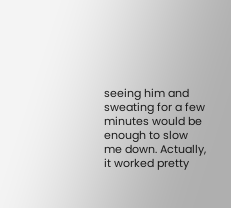seeing him and sweating for a few minutes would be enough to slow me down. Actually, it worked pretty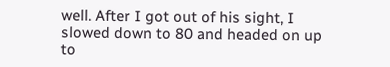well. After I got out of his sight, I slowed down to 80 and headed on up to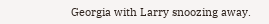Georgia with Larry snoozing away.